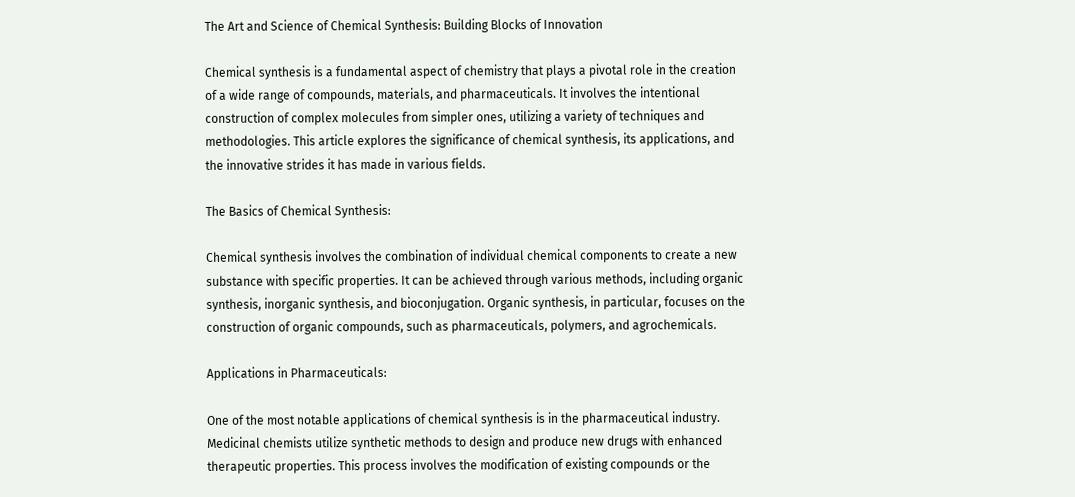The Art and Science of Chemical Synthesis: Building Blocks of Innovation

Chemical synthesis is a fundamental aspect of chemistry that plays a pivotal role in the creation of a wide range of compounds, materials, and pharmaceuticals. It involves the intentional construction of complex molecules from simpler ones, utilizing a variety of techniques and methodologies. This article explores the significance of chemical synthesis, its applications, and the innovative strides it has made in various fields.

The Basics of Chemical Synthesis:

Chemical synthesis involves the combination of individual chemical components to create a new substance with specific properties. It can be achieved through various methods, including organic synthesis, inorganic synthesis, and bioconjugation. Organic synthesis, in particular, focuses on the construction of organic compounds, such as pharmaceuticals, polymers, and agrochemicals.

Applications in Pharmaceuticals:

One of the most notable applications of chemical synthesis is in the pharmaceutical industry. Medicinal chemists utilize synthetic methods to design and produce new drugs with enhanced therapeutic properties. This process involves the modification of existing compounds or the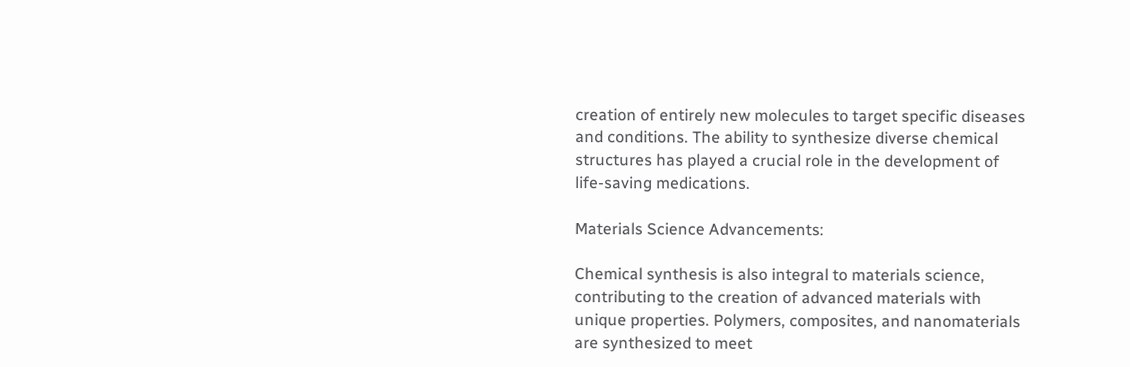creation of entirely new molecules to target specific diseases and conditions. The ability to synthesize diverse chemical structures has played a crucial role in the development of life-saving medications.

Materials Science Advancements:

Chemical synthesis is also integral to materials science, contributing to the creation of advanced materials with unique properties. Polymers, composites, and nanomaterials are synthesized to meet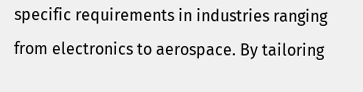specific requirements in industries ranging from electronics to aerospace. By tailoring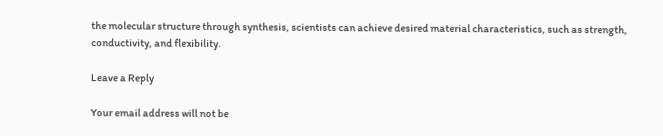the molecular structure through synthesis, scientists can achieve desired material characteristics, such as strength, conductivity, and flexibility.

Leave a Reply

Your email address will not be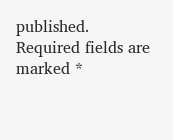published. Required fields are marked *